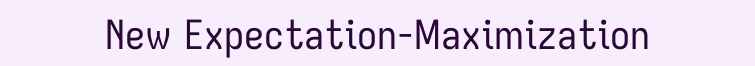New Expectation-Maximization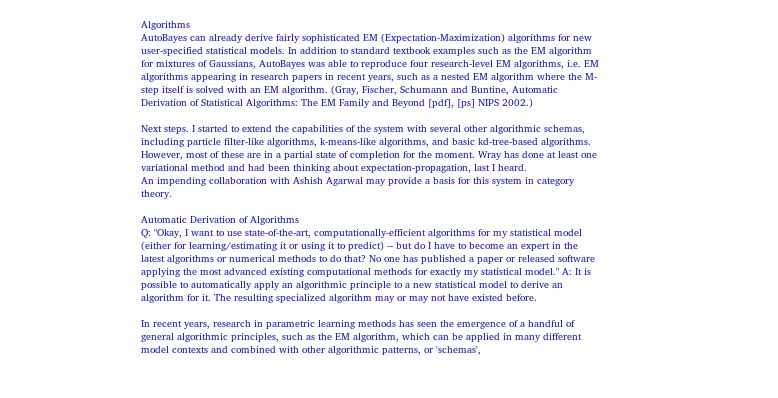Algorithms
AutoBayes can already derive fairly sophisticated EM (Expectation-Maximization) algorithms for new user-specified statistical models. In addition to standard textbook examples such as the EM algorithm for mixtures of Gaussians, AutoBayes was able to reproduce four research-level EM algorithms, i.e. EM algorithms appearing in research papers in recent years, such as a nested EM algorithm where the M-step itself is solved with an EM algorithm. (Gray, Fischer, Schumann and Buntine, Automatic Derivation of Statistical Algorithms: The EM Family and Beyond [pdf], [ps] NIPS 2002.)

Next steps. I started to extend the capabilities of the system with several other algorithmic schemas, including particle filter-like algorithms, k-means-like algorithms, and basic kd-tree-based algorithms. However, most of these are in a partial state of completion for the moment. Wray has done at least one variational method and had been thinking about expectation-propagation, last I heard.
An impending collaboration with Ashish Agarwal may provide a basis for this system in category theory.

Automatic Derivation of Algorithms
Q: "Okay, I want to use state-of-the-art, computationally-efficient algorithms for my statistical model (either for learning/estimating it or using it to predict) -- but do I have to become an expert in the latest algorithms or numerical methods to do that? No one has published a paper or released software applying the most advanced existing computational methods for exactly my statistical model." A: It is possible to automatically apply an algorithmic principle to a new statistical model to derive an algorithm for it. The resulting specialized algorithm may or may not have existed before.

In recent years, research in parametric learning methods has seen the emergence of a handful of general algorithmic principles, such as the EM algorithm, which can be applied in many different model contexts and combined with other algorithmic patterns, or 'schemas',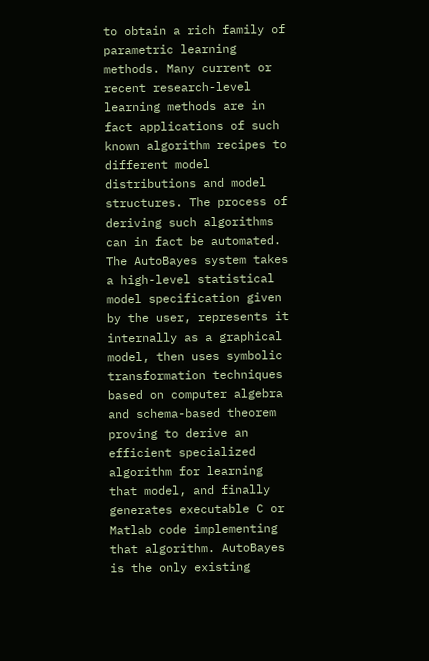to obtain a rich family of parametric learning methods. Many current or recent research-level learning methods are in fact applications of such known algorithm recipes to different model distributions and model structures. The process of deriving such algorithms can in fact be automated. The AutoBayes system takes a high-level statistical model specification given by the user, represents it internally as a graphical model, then uses symbolic transformation techniques based on computer algebra and schema-based theorem proving to derive an efficient specialized algorithm for learning that model, and finally generates executable C or Matlab code implementing that algorithm. AutoBayes is the only existing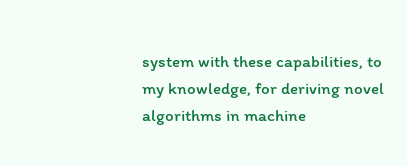system with these capabilities, to my knowledge, for deriving novel algorithms in machine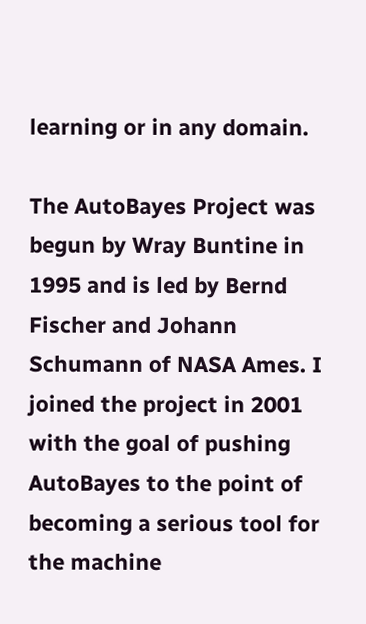learning or in any domain.

The AutoBayes Project was begun by Wray Buntine in 1995 and is led by Bernd Fischer and Johann Schumann of NASA Ames. I joined the project in 2001 with the goal of pushing AutoBayes to the point of becoming a serious tool for the machine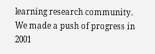learning research community. We made a push of progress in 2001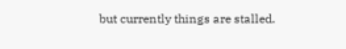but currently things are stalled.